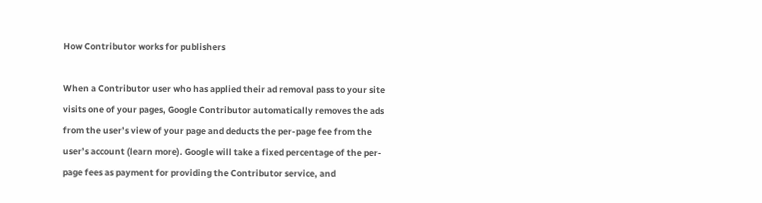How Contributor works for publishers

When a Contributor user who has applied their ad removal pass to your site visits one of your pages, Google Contributor automatically removes the ads from the user’s view of your page and deducts the per-page fee from the user’s account (learn more). Google will take a fixed percentage of the per-page fees as payment for providing the Contributor service, and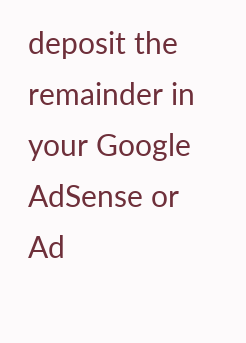deposit the remainder in your Google AdSense or Ad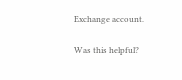Exchange account.

Was this helpful?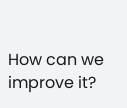How can we improve it?